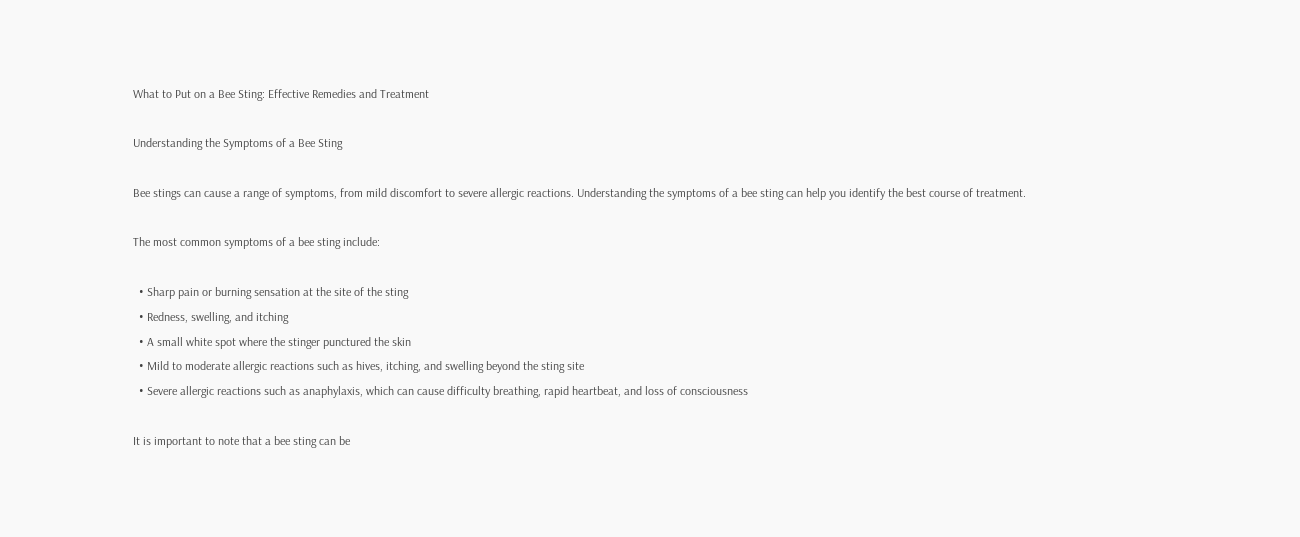What to Put on a Bee Sting: Effective Remedies and Treatment

Understanding the Symptoms of a Bee Sting

Bee stings can cause a range of symptoms, from mild discomfort to severe allergic reactions. Understanding the symptoms of a bee sting can help you identify the best course of treatment.

The most common symptoms of a bee sting include:

  • Sharp pain or burning sensation at the site of the sting
  • Redness, swelling, and itching
  • A small white spot where the stinger punctured the skin
  • Mild to moderate allergic reactions such as hives, itching, and swelling beyond the sting site
  • Severe allergic reactions such as anaphylaxis, which can cause difficulty breathing, rapid heartbeat, and loss of consciousness

It is important to note that a bee sting can be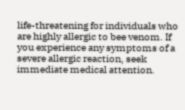life-threatening for individuals who are highly allergic to bee venom. If you experience any symptoms of a severe allergic reaction, seek immediate medical attention.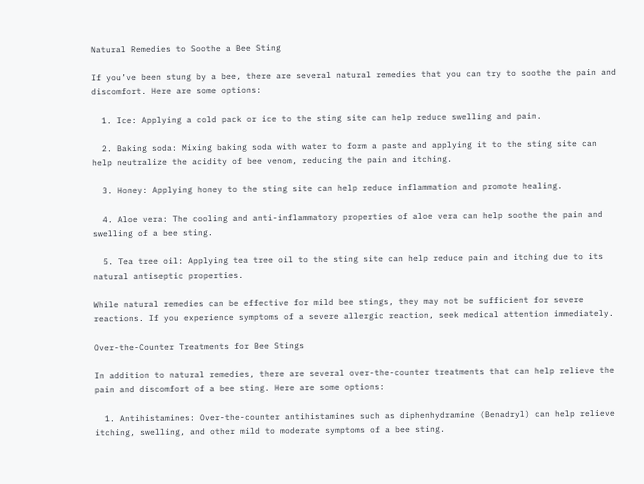Natural Remedies to Soothe a Bee Sting

If you’ve been stung by a bee, there are several natural remedies that you can try to soothe the pain and discomfort. Here are some options:

  1. Ice: Applying a cold pack or ice to the sting site can help reduce swelling and pain.

  2. Baking soda: Mixing baking soda with water to form a paste and applying it to the sting site can help neutralize the acidity of bee venom, reducing the pain and itching.

  3. Honey: Applying honey to the sting site can help reduce inflammation and promote healing.

  4. Aloe vera: The cooling and anti-inflammatory properties of aloe vera can help soothe the pain and swelling of a bee sting.

  5. Tea tree oil: Applying tea tree oil to the sting site can help reduce pain and itching due to its natural antiseptic properties.

While natural remedies can be effective for mild bee stings, they may not be sufficient for severe reactions. If you experience symptoms of a severe allergic reaction, seek medical attention immediately.

Over-the-Counter Treatments for Bee Stings

In addition to natural remedies, there are several over-the-counter treatments that can help relieve the pain and discomfort of a bee sting. Here are some options:

  1. Antihistamines: Over-the-counter antihistamines such as diphenhydramine (Benadryl) can help relieve itching, swelling, and other mild to moderate symptoms of a bee sting.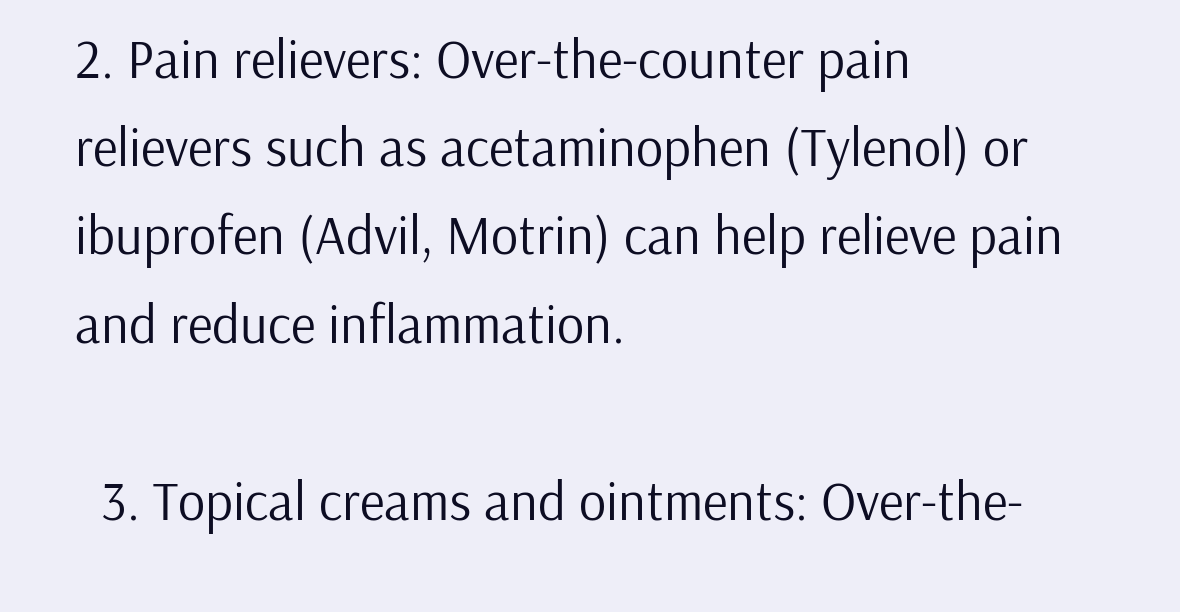2. Pain relievers: Over-the-counter pain relievers such as acetaminophen (Tylenol) or ibuprofen (Advil, Motrin) can help relieve pain and reduce inflammation.

  3. Topical creams and ointments: Over-the-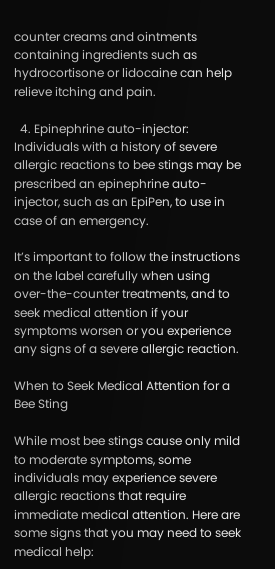counter creams and ointments containing ingredients such as hydrocortisone or lidocaine can help relieve itching and pain.

  4. Epinephrine auto-injector: Individuals with a history of severe allergic reactions to bee stings may be prescribed an epinephrine auto-injector, such as an EpiPen, to use in case of an emergency.

It’s important to follow the instructions on the label carefully when using over-the-counter treatments, and to seek medical attention if your symptoms worsen or you experience any signs of a severe allergic reaction.

When to Seek Medical Attention for a Bee Sting

While most bee stings cause only mild to moderate symptoms, some individuals may experience severe allergic reactions that require immediate medical attention. Here are some signs that you may need to seek medical help: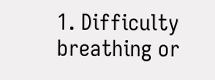1. Difficulty breathing or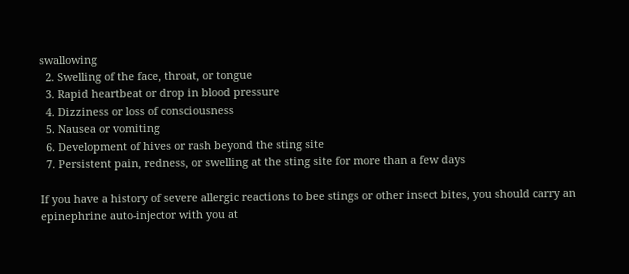swallowing
  2. Swelling of the face, throat, or tongue
  3. Rapid heartbeat or drop in blood pressure
  4. Dizziness or loss of consciousness
  5. Nausea or vomiting
  6. Development of hives or rash beyond the sting site
  7. Persistent pain, redness, or swelling at the sting site for more than a few days

If you have a history of severe allergic reactions to bee stings or other insect bites, you should carry an epinephrine auto-injector with you at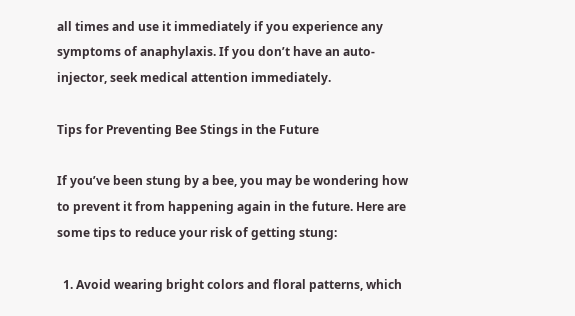all times and use it immediately if you experience any symptoms of anaphylaxis. If you don’t have an auto-injector, seek medical attention immediately.

Tips for Preventing Bee Stings in the Future

If you’ve been stung by a bee, you may be wondering how to prevent it from happening again in the future. Here are some tips to reduce your risk of getting stung:

  1. Avoid wearing bright colors and floral patterns, which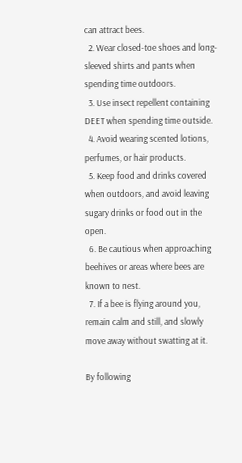can attract bees.
  2. Wear closed-toe shoes and long-sleeved shirts and pants when spending time outdoors.
  3. Use insect repellent containing DEET when spending time outside.
  4. Avoid wearing scented lotions, perfumes, or hair products.
  5. Keep food and drinks covered when outdoors, and avoid leaving sugary drinks or food out in the open.
  6. Be cautious when approaching beehives or areas where bees are known to nest.
  7. If a bee is flying around you, remain calm and still, and slowly move away without swatting at it.

By following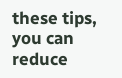these tips, you can reduce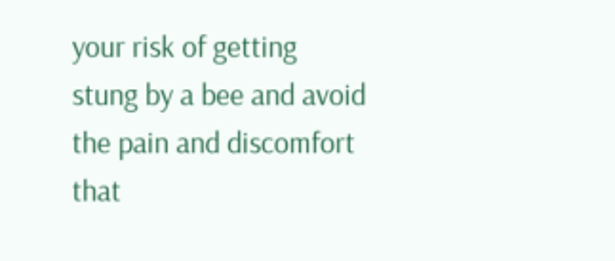your risk of getting stung by a bee and avoid the pain and discomfort that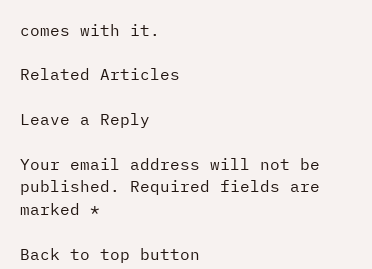comes with it.

Related Articles

Leave a Reply

Your email address will not be published. Required fields are marked *

Back to top button